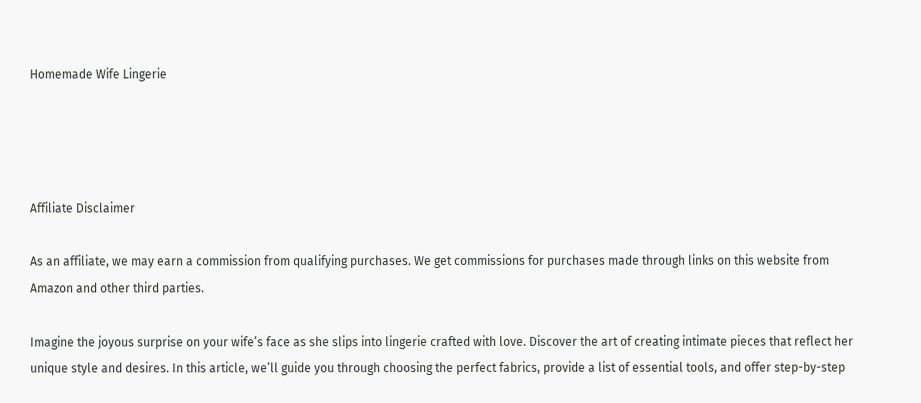Homemade Wife Lingerie




Affiliate Disclaimer

As an affiliate, we may earn a commission from qualifying purchases. We get commissions for purchases made through links on this website from Amazon and other third parties.

Imagine the joyous surprise on your wife’s face as she slips into lingerie crafted with love. Discover the art of creating intimate pieces that reflect her unique style and desires. In this article, we’ll guide you through choosing the perfect fabrics, provide a list of essential tools, and offer step-by-step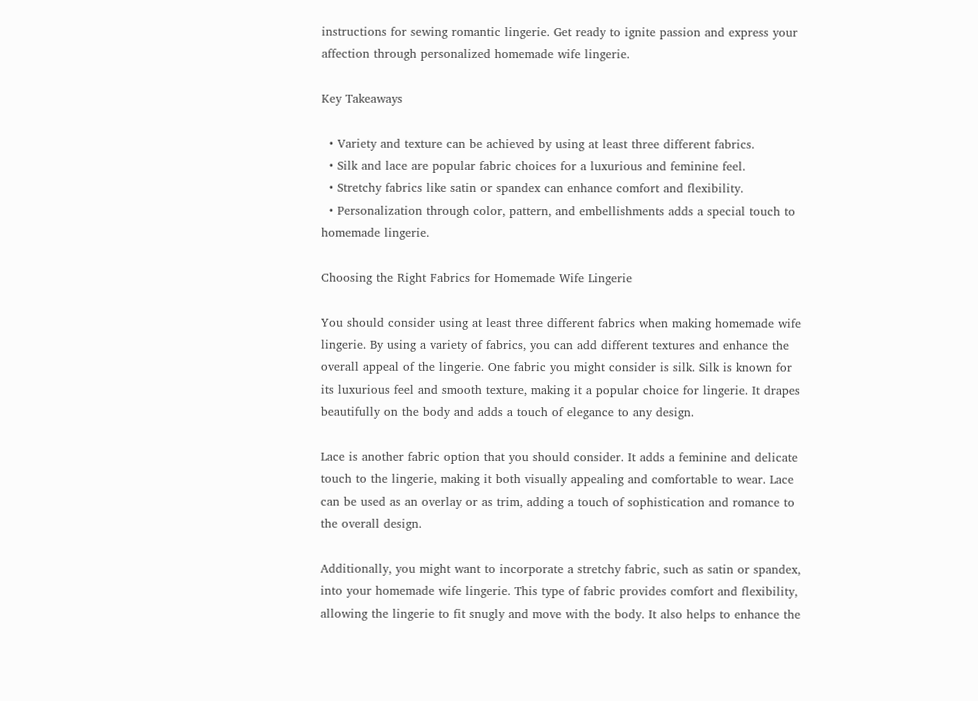instructions for sewing romantic lingerie. Get ready to ignite passion and express your affection through personalized homemade wife lingerie.

Key Takeaways

  • Variety and texture can be achieved by using at least three different fabrics.
  • Silk and lace are popular fabric choices for a luxurious and feminine feel.
  • Stretchy fabrics like satin or spandex can enhance comfort and flexibility.
  • Personalization through color, pattern, and embellishments adds a special touch to homemade lingerie.

Choosing the Right Fabrics for Homemade Wife Lingerie

You should consider using at least three different fabrics when making homemade wife lingerie. By using a variety of fabrics, you can add different textures and enhance the overall appeal of the lingerie. One fabric you might consider is silk. Silk is known for its luxurious feel and smooth texture, making it a popular choice for lingerie. It drapes beautifully on the body and adds a touch of elegance to any design.

Lace is another fabric option that you should consider. It adds a feminine and delicate touch to the lingerie, making it both visually appealing and comfortable to wear. Lace can be used as an overlay or as trim, adding a touch of sophistication and romance to the overall design.

Additionally, you might want to incorporate a stretchy fabric, such as satin or spandex, into your homemade wife lingerie. This type of fabric provides comfort and flexibility, allowing the lingerie to fit snugly and move with the body. It also helps to enhance the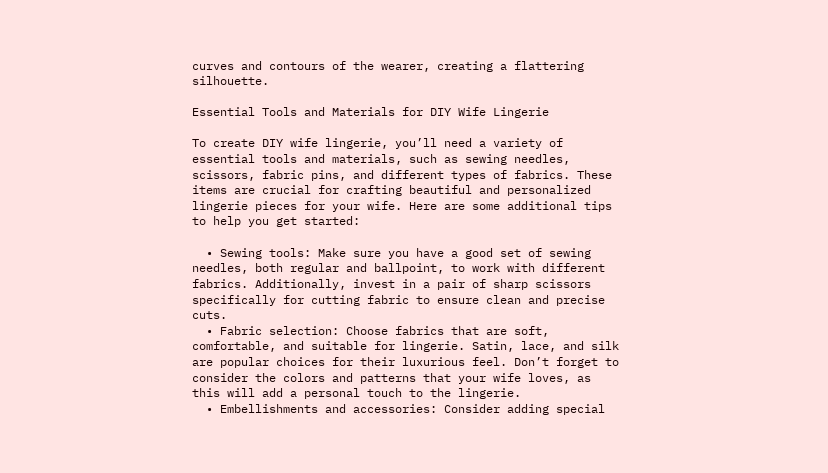curves and contours of the wearer, creating a flattering silhouette.

Essential Tools and Materials for DIY Wife Lingerie

To create DIY wife lingerie, you’ll need a variety of essential tools and materials, such as sewing needles, scissors, fabric pins, and different types of fabrics. These items are crucial for crafting beautiful and personalized lingerie pieces for your wife. Here are some additional tips to help you get started:

  • Sewing tools: Make sure you have a good set of sewing needles, both regular and ballpoint, to work with different fabrics. Additionally, invest in a pair of sharp scissors specifically for cutting fabric to ensure clean and precise cuts.
  • Fabric selection: Choose fabrics that are soft, comfortable, and suitable for lingerie. Satin, lace, and silk are popular choices for their luxurious feel. Don’t forget to consider the colors and patterns that your wife loves, as this will add a personal touch to the lingerie.
  • Embellishments and accessories: Consider adding special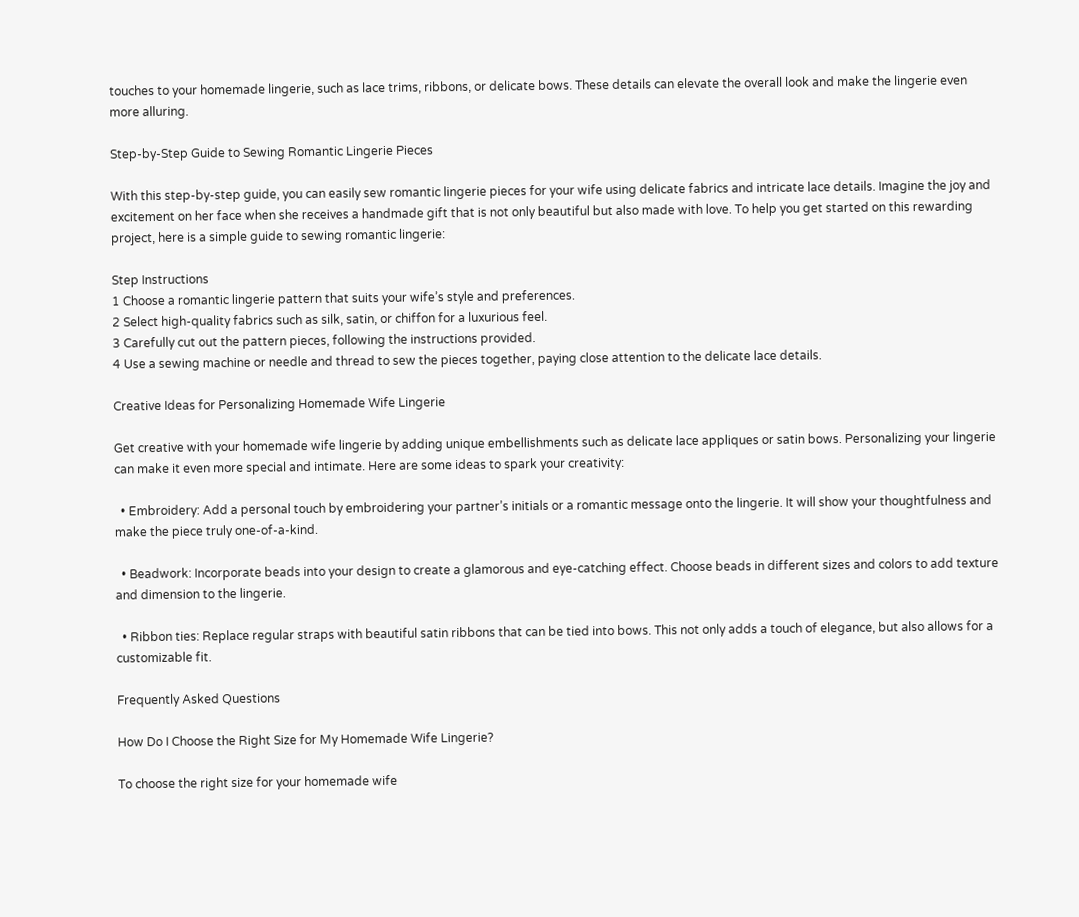touches to your homemade lingerie, such as lace trims, ribbons, or delicate bows. These details can elevate the overall look and make the lingerie even more alluring.

Step-by-Step Guide to Sewing Romantic Lingerie Pieces

With this step-by-step guide, you can easily sew romantic lingerie pieces for your wife using delicate fabrics and intricate lace details. Imagine the joy and excitement on her face when she receives a handmade gift that is not only beautiful but also made with love. To help you get started on this rewarding project, here is a simple guide to sewing romantic lingerie:

Step Instructions
1 Choose a romantic lingerie pattern that suits your wife’s style and preferences.
2 Select high-quality fabrics such as silk, satin, or chiffon for a luxurious feel.
3 Carefully cut out the pattern pieces, following the instructions provided.
4 Use a sewing machine or needle and thread to sew the pieces together, paying close attention to the delicate lace details.

Creative Ideas for Personalizing Homemade Wife Lingerie

Get creative with your homemade wife lingerie by adding unique embellishments such as delicate lace appliques or satin bows. Personalizing your lingerie can make it even more special and intimate. Here are some ideas to spark your creativity:

  • Embroidery: Add a personal touch by embroidering your partner’s initials or a romantic message onto the lingerie. It will show your thoughtfulness and make the piece truly one-of-a-kind.

  • Beadwork: Incorporate beads into your design to create a glamorous and eye-catching effect. Choose beads in different sizes and colors to add texture and dimension to the lingerie.

  • Ribbon ties: Replace regular straps with beautiful satin ribbons that can be tied into bows. This not only adds a touch of elegance, but also allows for a customizable fit.

Frequently Asked Questions

How Do I Choose the Right Size for My Homemade Wife Lingerie?

To choose the right size for your homemade wife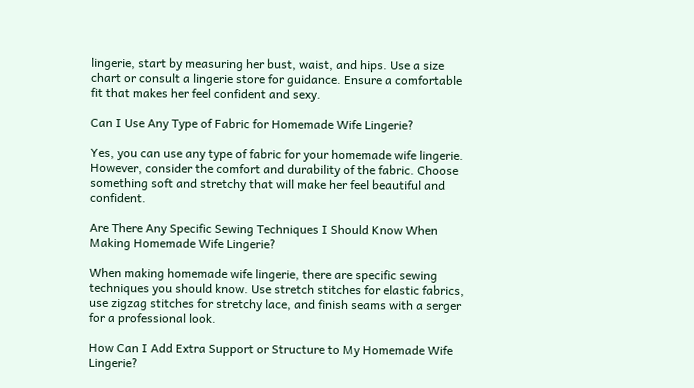lingerie, start by measuring her bust, waist, and hips. Use a size chart or consult a lingerie store for guidance. Ensure a comfortable fit that makes her feel confident and sexy.

Can I Use Any Type of Fabric for Homemade Wife Lingerie?

Yes, you can use any type of fabric for your homemade wife lingerie. However, consider the comfort and durability of the fabric. Choose something soft and stretchy that will make her feel beautiful and confident.

Are There Any Specific Sewing Techniques I Should Know When Making Homemade Wife Lingerie?

When making homemade wife lingerie, there are specific sewing techniques you should know. Use stretch stitches for elastic fabrics, use zigzag stitches for stretchy lace, and finish seams with a serger for a professional look.

How Can I Add Extra Support or Structure to My Homemade Wife Lingerie?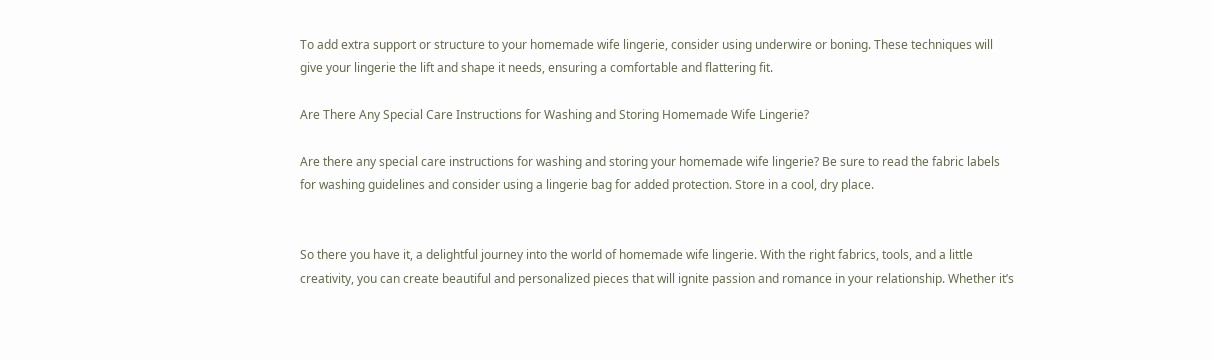To add extra support or structure to your homemade wife lingerie, consider using underwire or boning. These techniques will give your lingerie the lift and shape it needs, ensuring a comfortable and flattering fit.

Are There Any Special Care Instructions for Washing and Storing Homemade Wife Lingerie?

Are there any special care instructions for washing and storing your homemade wife lingerie? Be sure to read the fabric labels for washing guidelines and consider using a lingerie bag for added protection. Store in a cool, dry place.


So there you have it, a delightful journey into the world of homemade wife lingerie. With the right fabrics, tools, and a little creativity, you can create beautiful and personalized pieces that will ignite passion and romance in your relationship. Whether it’s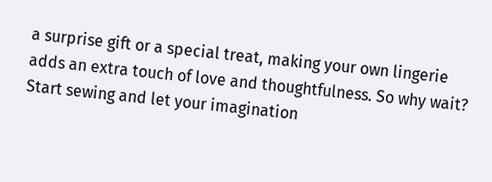a surprise gift or a special treat, making your own lingerie adds an extra touch of love and thoughtfulness. So why wait? Start sewing and let your imagination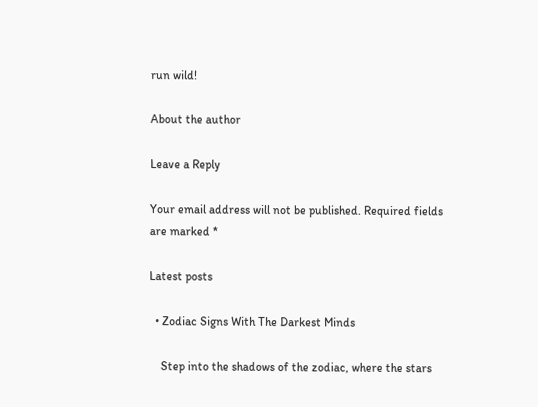run wild!

About the author

Leave a Reply

Your email address will not be published. Required fields are marked *

Latest posts

  • Zodiac Signs With The Darkest Minds

    Step into the shadows of the zodiac, where the stars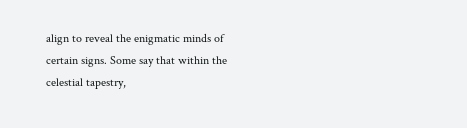align to reveal the enigmatic minds of certain signs. Some say that within the celestial tapestry,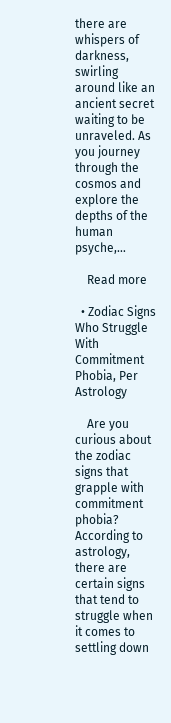there are whispers of darkness, swirling around like an ancient secret waiting to be unraveled. As you journey through the cosmos and explore the depths of the human psyche,…

    Read more

  • Zodiac Signs Who Struggle With Commitment Phobia, Per Astrology

    Are you curious about the zodiac signs that grapple with commitment phobia? According to astrology, there are certain signs that tend to struggle when it comes to settling down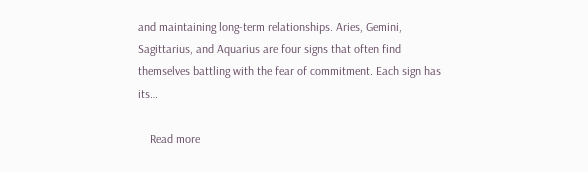and maintaining long-term relationships. Aries, Gemini, Sagittarius, and Aquarius are four signs that often find themselves battling with the fear of commitment. Each sign has its…

    Read more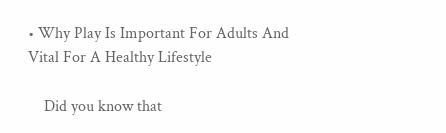• Why Play Is Important For Adults And Vital For A Healthy Lifestyle

    Did you know that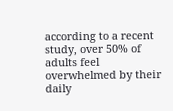according to a recent study, over 50% of adults feel overwhelmed by their daily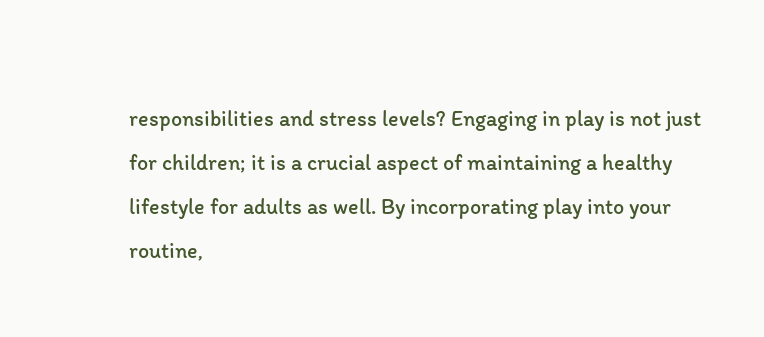responsibilities and stress levels? Engaging in play is not just for children; it is a crucial aspect of maintaining a healthy lifestyle for adults as well. By incorporating play into your routine,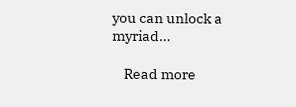you can unlock a myriad…

    Read more